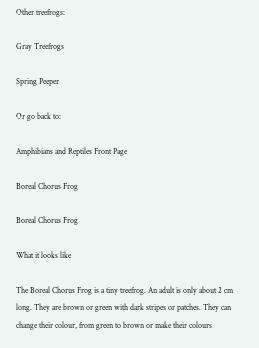Other treefrogs:

Gray Treefrogs

Spring Peeper

Or go back to:

Amphibians and Reptiles Front Page

Boreal Chorus Frog

Boreal Chorus Frog

What it looks like

The Boreal Chorus Frog is a tiny treefrog. An adult is only about 2 cm long. They are brown or green with dark stripes or patches. They can change their colour, from green to brown or make their colours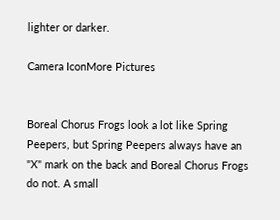lighter or darker.

Camera IconMore Pictures


Boreal Chorus Frogs look a lot like Spring Peepers, but Spring Peepers always have an "X" mark on the back and Boreal Chorus Frogs do not. A small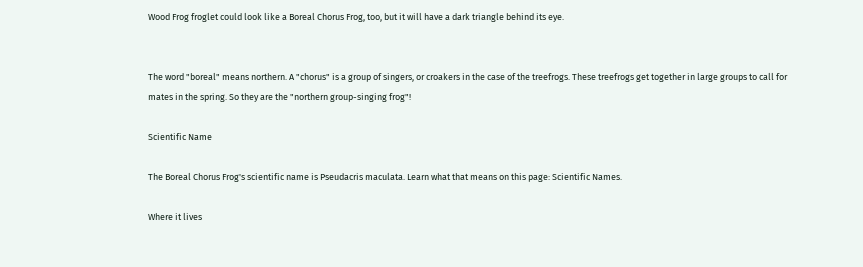Wood Frog froglet could look like a Boreal Chorus Frog, too, but it will have a dark triangle behind its eye.


The word "boreal" means northern. A "chorus" is a group of singers, or croakers in the case of the treefrogs. These treefrogs get together in large groups to call for mates in the spring. So they are the "northern group-singing frog"!

Scientific Name

The Boreal Chorus Frog's scientific name is Pseudacris maculata. Learn what that means on this page: Scientific Names.

Where it lives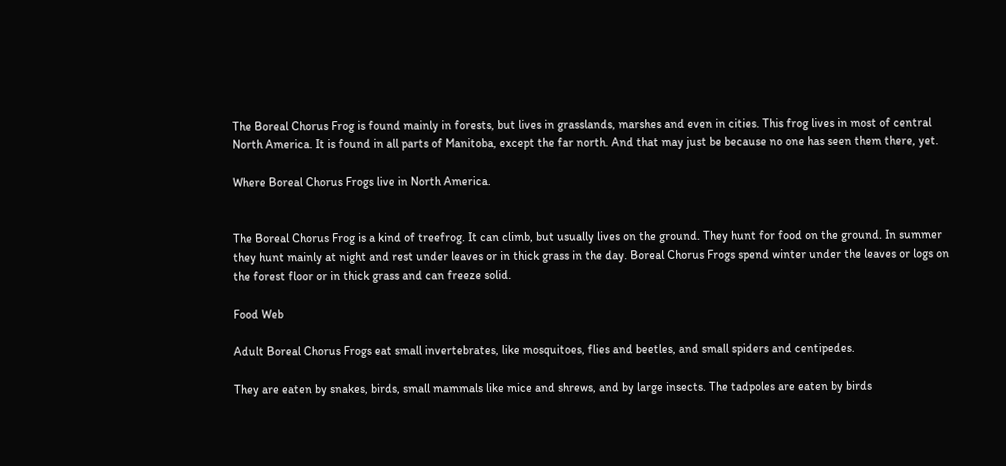The Boreal Chorus Frog is found mainly in forests, but lives in grasslands, marshes and even in cities. This frog lives in most of central North America. It is found in all parts of Manitoba, except the far north. And that may just be because no one has seen them there, yet.

Where Boreal Chorus Frogs live in North America.


The Boreal Chorus Frog is a kind of treefrog. It can climb, but usually lives on the ground. They hunt for food on the ground. In summer they hunt mainly at night and rest under leaves or in thick grass in the day. Boreal Chorus Frogs spend winter under the leaves or logs on the forest floor or in thick grass and can freeze solid.

Food Web

Adult Boreal Chorus Frogs eat small invertebrates, like mosquitoes, flies and beetles, and small spiders and centipedes.

They are eaten by snakes, birds, small mammals like mice and shrews, and by large insects. The tadpoles are eaten by birds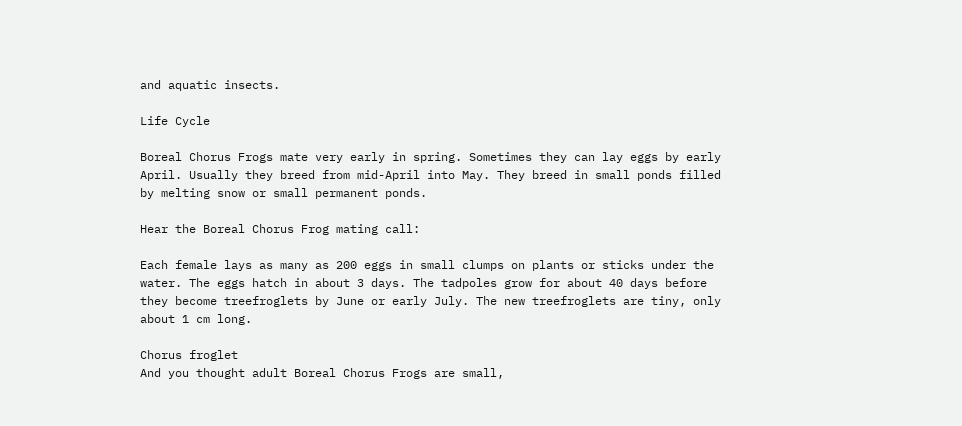and aquatic insects.

Life Cycle

Boreal Chorus Frogs mate very early in spring. Sometimes they can lay eggs by early April. Usually they breed from mid-April into May. They breed in small ponds filled by melting snow or small permanent ponds.

Hear the Boreal Chorus Frog mating call:

Each female lays as many as 200 eggs in small clumps on plants or sticks under the water. The eggs hatch in about 3 days. The tadpoles grow for about 40 days before they become treefroglets by June or early July. The new treefroglets are tiny, only about 1 cm long.

Chorus froglet
And you thought adult Boreal Chorus Frogs are small,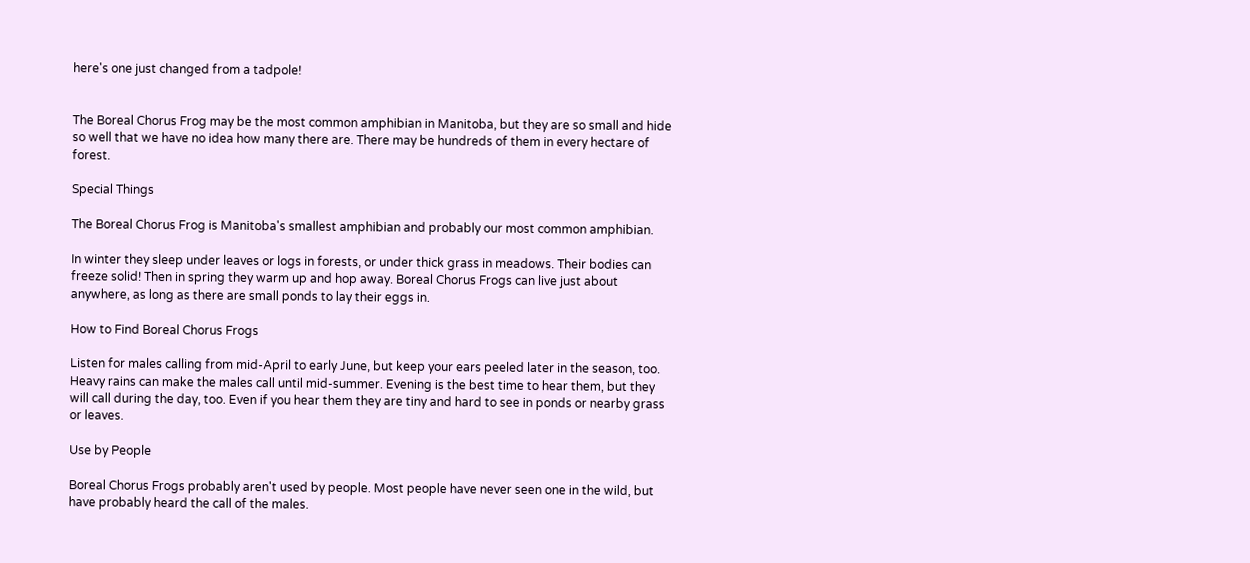here's one just changed from a tadpole!


The Boreal Chorus Frog may be the most common amphibian in Manitoba, but they are so small and hide so well that we have no idea how many there are. There may be hundreds of them in every hectare of forest.

Special Things

The Boreal Chorus Frog is Manitoba's smallest amphibian and probably our most common amphibian.

In winter they sleep under leaves or logs in forests, or under thick grass in meadows. Their bodies can freeze solid! Then in spring they warm up and hop away. Boreal Chorus Frogs can live just about anywhere, as long as there are small ponds to lay their eggs in.

How to Find Boreal Chorus Frogs

Listen for males calling from mid-April to early June, but keep your ears peeled later in the season, too. Heavy rains can make the males call until mid-summer. Evening is the best time to hear them, but they will call during the day, too. Even if you hear them they are tiny and hard to see in ponds or nearby grass or leaves.

Use by People

Boreal Chorus Frogs probably aren't used by people. Most people have never seen one in the wild, but have probably heard the call of the males.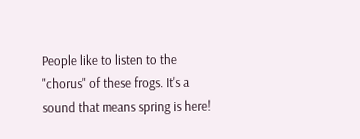People like to listen to the "chorus" of these frogs. It's a sound that means spring is here!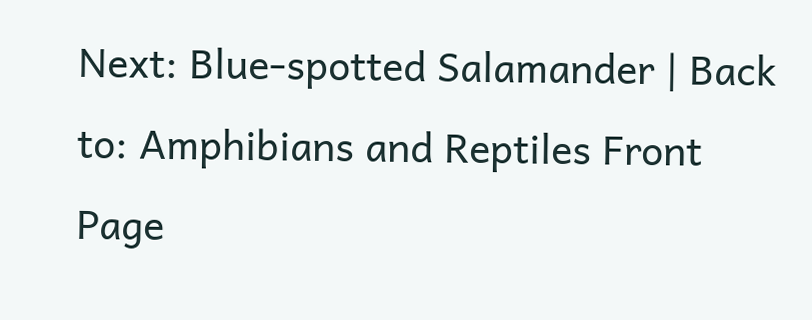Next: Blue-spotted Salamander | Back to: Amphibians and Reptiles Front Page